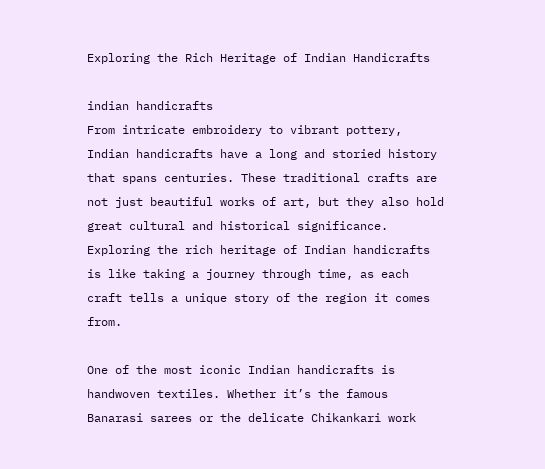Exploring the Rich Heritage of Indian Handicrafts

indian handicrafts
From intricate embroidery to vibrant pottery, Indian handicrafts have a long and storied history that spans centuries. These traditional crafts are not just beautiful works of art, but they also hold great cultural and historical significance. Exploring the rich heritage of Indian handicrafts is like taking a journey through time, as each craft tells a unique story of the region it comes from.

One of the most iconic Indian handicrafts is handwoven textiles. Whether it’s the famous Banarasi sarees or the delicate Chikankari work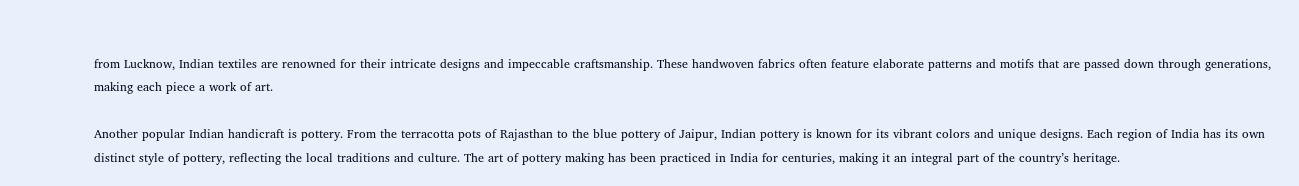from Lucknow, Indian textiles are renowned for their intricate designs and impeccable craftsmanship. These handwoven fabrics often feature elaborate patterns and motifs that are passed down through generations, making each piece a work of art.

Another popular Indian handicraft is pottery. From the terracotta pots of Rajasthan to the blue pottery of Jaipur, Indian pottery is known for its vibrant colors and unique designs. Each region of India has its own distinct style of pottery, reflecting the local traditions and culture. The art of pottery making has been practiced in India for centuries, making it an integral part of the country’s heritage.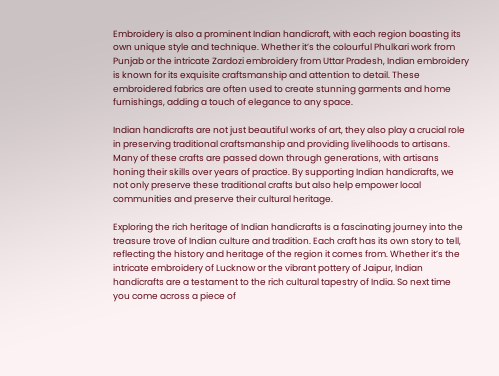Embroidery is also a prominent Indian handicraft, with each region boasting its own unique style and technique. Whether it’s the colourful Phulkari work from Punjab or the intricate Zardozi embroidery from Uttar Pradesh, Indian embroidery is known for its exquisite craftsmanship and attention to detail. These embroidered fabrics are often used to create stunning garments and home furnishings, adding a touch of elegance to any space.

Indian handicrafts are not just beautiful works of art, they also play a crucial role in preserving traditional craftsmanship and providing livelihoods to artisans. Many of these crafts are passed down through generations, with artisans honing their skills over years of practice. By supporting Indian handicrafts, we not only preserve these traditional crafts but also help empower local communities and preserve their cultural heritage.

Exploring the rich heritage of Indian handicrafts is a fascinating journey into the treasure trove of Indian culture and tradition. Each craft has its own story to tell, reflecting the history and heritage of the region it comes from. Whether it’s the intricate embroidery of Lucknow or the vibrant pottery of Jaipur, Indian handicrafts are a testament to the rich cultural tapestry of India. So next time you come across a piece of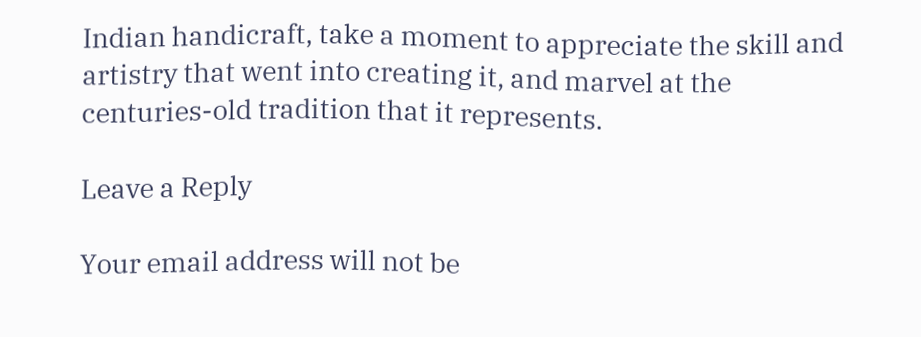Indian handicraft, take a moment to appreciate the skill and artistry that went into creating it, and marvel at the centuries-old tradition that it represents.

Leave a Reply

Your email address will not be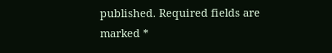published. Required fields are marked *